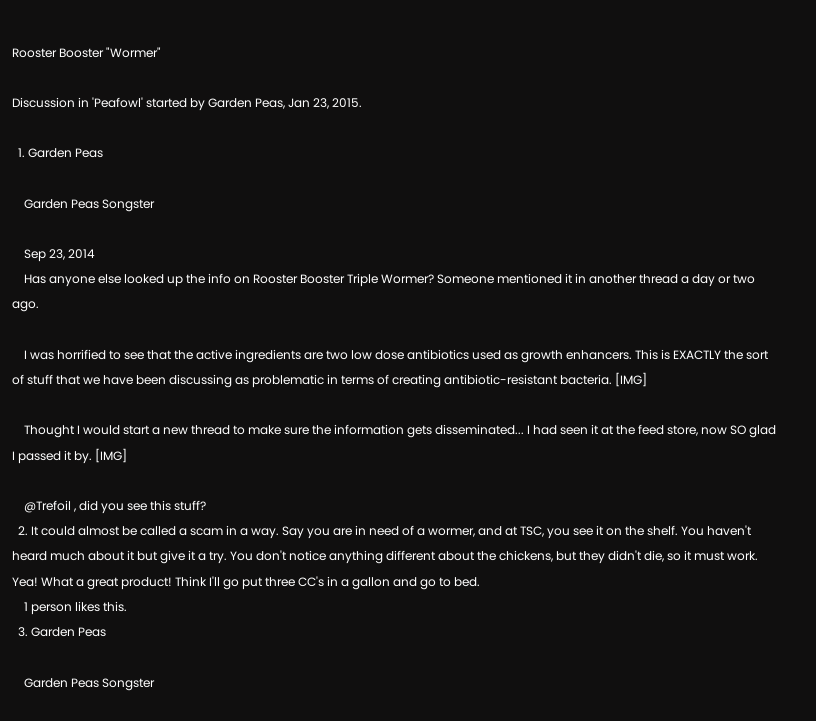Rooster Booster "Wormer"

Discussion in 'Peafowl' started by Garden Peas, Jan 23, 2015.

  1. Garden Peas

    Garden Peas Songster

    Sep 23, 2014
    Has anyone else looked up the info on Rooster Booster Triple Wormer? Someone mentioned it in another thread a day or two ago.

    I was horrified to see that the active ingredients are two low dose antibiotics used as growth enhancers. This is EXACTLY the sort of stuff that we have been discussing as problematic in terms of creating antibiotic-resistant bacteria. [IMG]

    Thought I would start a new thread to make sure the information gets disseminated... I had seen it at the feed store, now SO glad I passed it by. [IMG]

    @Trefoil , did you see this stuff?
  2. It could almost be called a scam in a way. Say you are in need of a wormer, and at TSC, you see it on the shelf. You haven't heard much about it but give it a try. You don't notice anything different about the chickens, but they didn't die, so it must work. Yea! What a great product! Think I'll go put three CC's in a gallon and go to bed.
    1 person likes this.
  3. Garden Peas

    Garden Peas Songster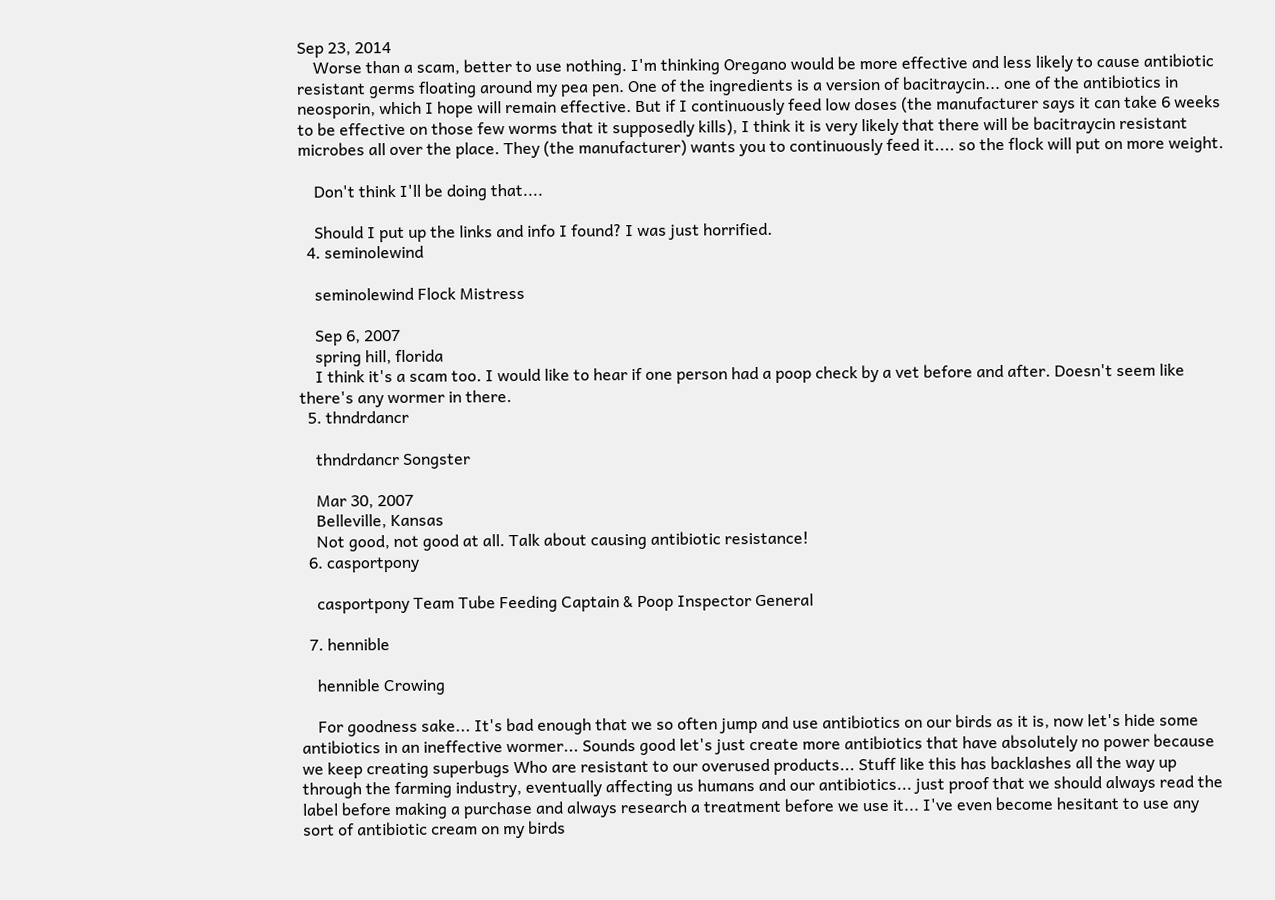Sep 23, 2014
    Worse than a scam, better to use nothing. I'm thinking Oregano would be more effective and less likely to cause antibiotic resistant germs floating around my pea pen. One of the ingredients is a version of bacitraycin... one of the antibiotics in neosporin, which I hope will remain effective. But if I continuously feed low doses (the manufacturer says it can take 6 weeks to be effective on those few worms that it supposedly kills), I think it is very likely that there will be bacitraycin resistant microbes all over the place. They (the manufacturer) wants you to continuously feed it.... so the flock will put on more weight.

    Don't think I'll be doing that....

    Should I put up the links and info I found? I was just horrified.
  4. seminolewind

    seminolewind Flock Mistress

    Sep 6, 2007
    spring hill, florida
    I think it's a scam too. I would like to hear if one person had a poop check by a vet before and after. Doesn't seem like there's any wormer in there.
  5. thndrdancr

    thndrdancr Songster

    Mar 30, 2007
    Belleville, Kansas
    Not good, not good at all. Talk about causing antibiotic resistance!
  6. casportpony

    casportpony Team Tube Feeding Captain & Poop Inspector General

  7. hennible

    hennible Crowing

    For goodness sake... It's bad enough that we so often jump and use antibiotics on our birds as it is, now let's hide some antibiotics in an ineffective wormer... Sounds good let's just create more antibiotics that have absolutely no power because we keep creating superbugs Who are resistant to our overused products... Stuff like this has backlashes all the way up through the farming industry, eventually affecting us humans and our antibiotics... just proof that we should always read the label before making a purchase and always research a treatment before we use it... I've even become hesitant to use any sort of antibiotic cream on my birds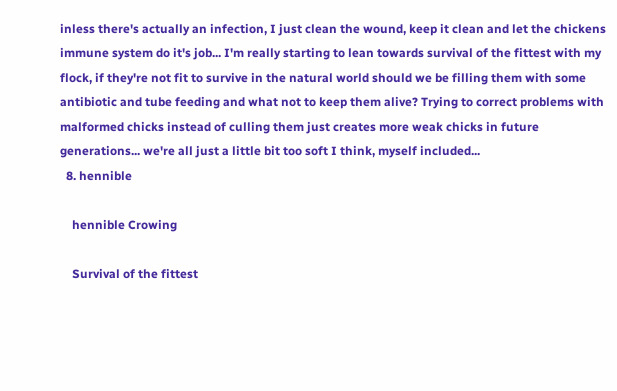inless there's actually an infection, I just clean the wound, keep it clean and let the chickens immune system do it's job... I'm really starting to lean towards survival of the fittest with my flock, if they're not fit to survive in the natural world should we be filling them with some antibiotic and tube feeding and what not to keep them alive? Trying to correct problems with malformed chicks instead of culling them just creates more weak chicks in future generations... we're all just a little bit too soft I think, myself included...
  8. hennible

    hennible Crowing

    Survival of the fittest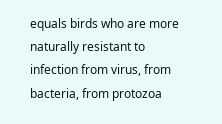equals birds who are more naturally resistant to infection from virus, from bacteria, from protozoa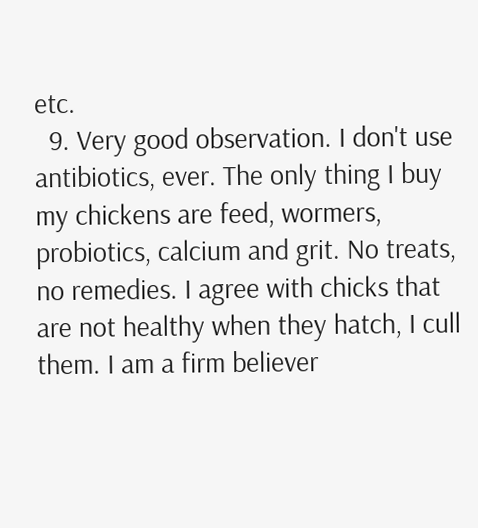etc.
  9. Very good observation. I don't use antibiotics, ever. The only thing I buy my chickens are feed, wormers, probiotics, calcium and grit. No treats, no remedies. I agree with chicks that are not healthy when they hatch, I cull them. I am a firm believer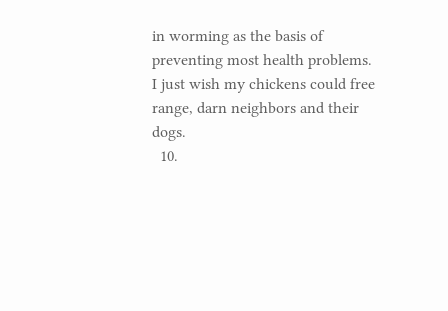in worming as the basis of preventing most health problems. I just wish my chickens could free range, darn neighbors and their dogs.
  10.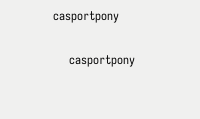casportpony

    casportpony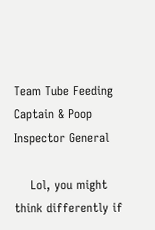Team Tube Feeding Captain & Poop Inspector General

    Lol, you might think differently if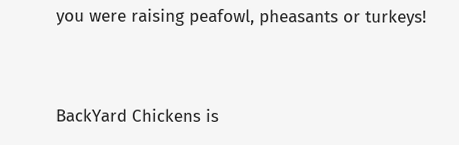you were raising peafowl, pheasants or turkeys!


BackYard Chickens is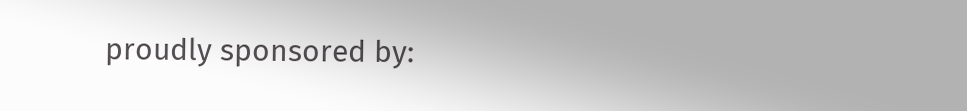proudly sponsored by: